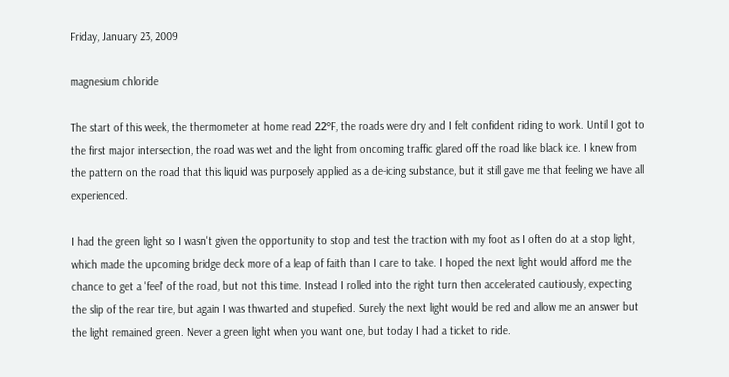Friday, January 23, 2009

magnesium chloride

The start of this week, the thermometer at home read 22ºF, the roads were dry and I felt confident riding to work. Until I got to the first major intersection, the road was wet and the light from oncoming traffic glared off the road like black ice. I knew from the pattern on the road that this liquid was purposely applied as a de-icing substance, but it still gave me that feeling we have all experienced.

I had the green light so I wasn't given the opportunity to stop and test the traction with my foot as I often do at a stop light, which made the upcoming bridge deck more of a leap of faith than I care to take. I hoped the next light would afford me the chance to get a 'feel' of the road, but not this time. Instead I rolled into the right turn then accelerated cautiously, expecting the slip of the rear tire, but again I was thwarted and stupefied. Surely the next light would be red and allow me an answer but the light remained green. Never a green light when you want one, but today I had a ticket to ride.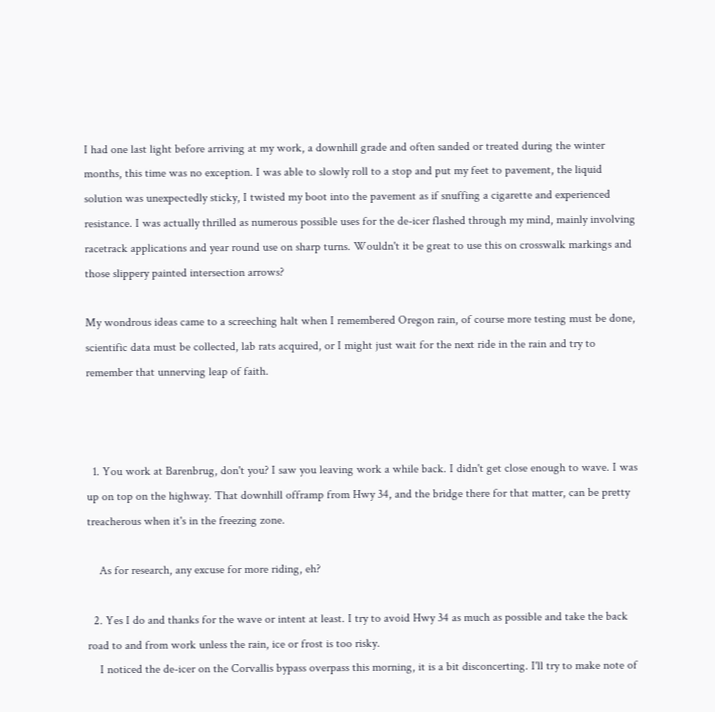I had one last light before arriving at my work, a downhill grade and often sanded or treated during the winter months, this time was no exception. I was able to slowly roll to a stop and put my feet to pavement, the liquid solution was unexpectedly sticky, I twisted my boot into the pavement as if snuffing a cigarette and experienced resistance. I was actually thrilled as numerous possible uses for the de-icer flashed through my mind, mainly involving racetrack applications and year round use on sharp turns. Wouldn't it be great to use this on crosswalk markings and those slippery painted intersection arrows?

My wondrous ideas came to a screeching halt when I remembered Oregon rain, of course more testing must be done, scientific data must be collected, lab rats acquired, or I might just wait for the next ride in the rain and try to remember that unnerving leap of faith.



  1. You work at Barenbrug, don't you? I saw you leaving work a while back. I didn't get close enough to wave. I was up on top on the highway. That downhill offramp from Hwy 34, and the bridge there for that matter, can be pretty treacherous when it's in the freezing zone.

    As for research, any excuse for more riding, eh?

  2. Yes I do and thanks for the wave or intent at least. I try to avoid Hwy 34 as much as possible and take the back road to and from work unless the rain, ice or frost is too risky.
    I noticed the de-icer on the Corvallis bypass overpass this morning, it is a bit disconcerting. I'll try to make note of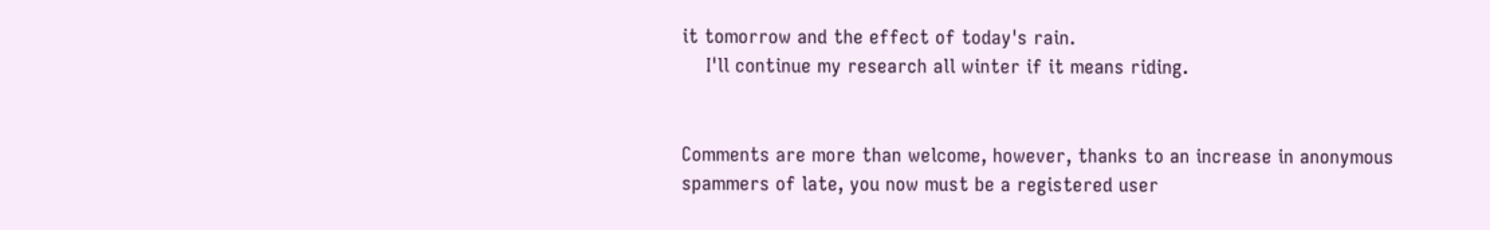it tomorrow and the effect of today's rain.
    I'll continue my research all winter if it means riding.


Comments are more than welcome, however, thanks to an increase in anonymous spammers of late, you now must be a registered user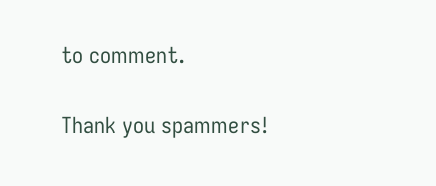to comment.

Thank you spammers!